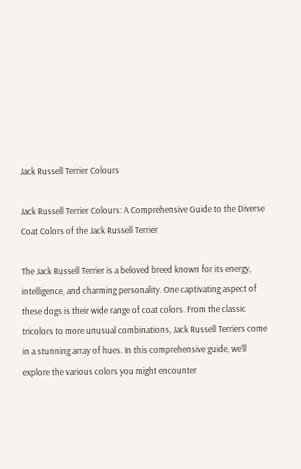Jack Russell Terrier Colours

Jack Russell Terrier Colours: A Comprehensive Guide to the Diverse Coat Colors of the Jack Russell Terrier

The Jack Russell Terrier is a beloved breed known for its energy, intelligence, and charming personality. One captivating aspect of these dogs is their wide range of coat colors. From the classic tricolors to more unusual combinations, Jack Russell Terriers come in a stunning array of hues. In this comprehensive guide, we’ll explore the various colors you might encounter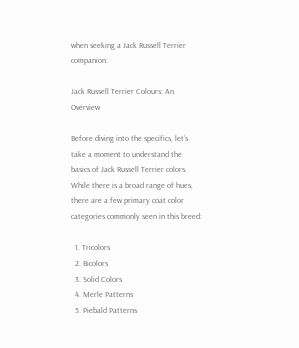when seeking a Jack Russell Terrier companion.

Jack Russell Terrier Colours: An Overview

Before diving into the specifics, let’s take a moment to understand the basics of Jack Russell Terrier colors. While there is a broad range of hues, there are a few primary coat color categories commonly seen in this breed:

  1. Tricolors
  2. Bicolors
  3. Solid Colors
  4. Merle Patterns
  5. Piebald Patterns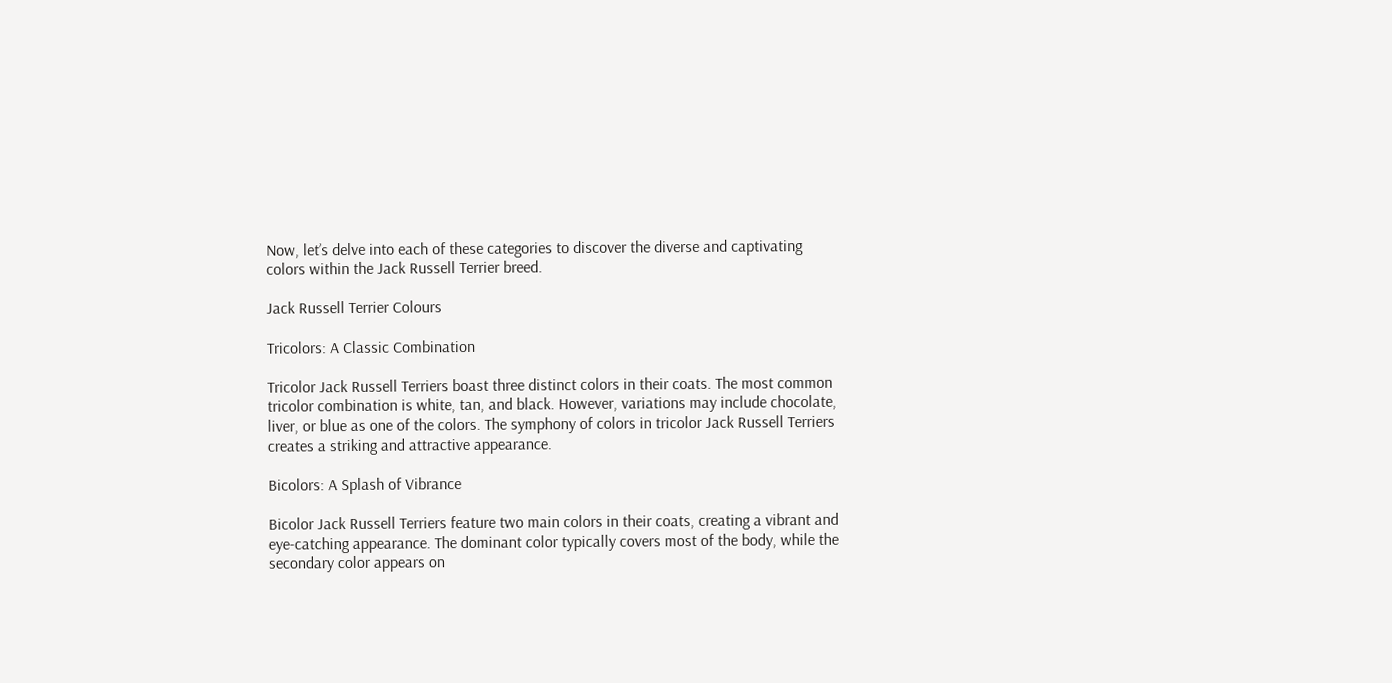Now, let’s delve into each of these categories to discover the diverse and captivating colors within the Jack Russell Terrier breed.

Jack Russell Terrier Colours

Tricolors: A Classic Combination

Tricolor Jack Russell Terriers boast three distinct colors in their coats. The most common tricolor combination is white, tan, and black. However, variations may include chocolate, liver, or blue as one of the colors. The symphony of colors in tricolor Jack Russell Terriers creates a striking and attractive appearance.

Bicolors: A Splash of Vibrance

Bicolor Jack Russell Terriers feature two main colors in their coats, creating a vibrant and eye-catching appearance. The dominant color typically covers most of the body, while the secondary color appears on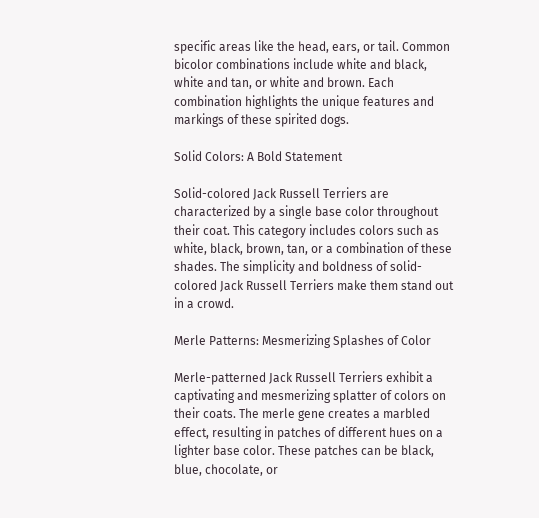specific areas like the head, ears, or tail. Common bicolor combinations include white and black, white and tan, or white and brown. Each combination highlights the unique features and markings of these spirited dogs.

Solid Colors: A Bold Statement

Solid-colored Jack Russell Terriers are characterized by a single base color throughout their coat. This category includes colors such as white, black, brown, tan, or a combination of these shades. The simplicity and boldness of solid-colored Jack Russell Terriers make them stand out in a crowd.

Merle Patterns: Mesmerizing Splashes of Color

Merle-patterned Jack Russell Terriers exhibit a captivating and mesmerizing splatter of colors on their coats. The merle gene creates a marbled effect, resulting in patches of different hues on a lighter base color. These patches can be black, blue, chocolate, or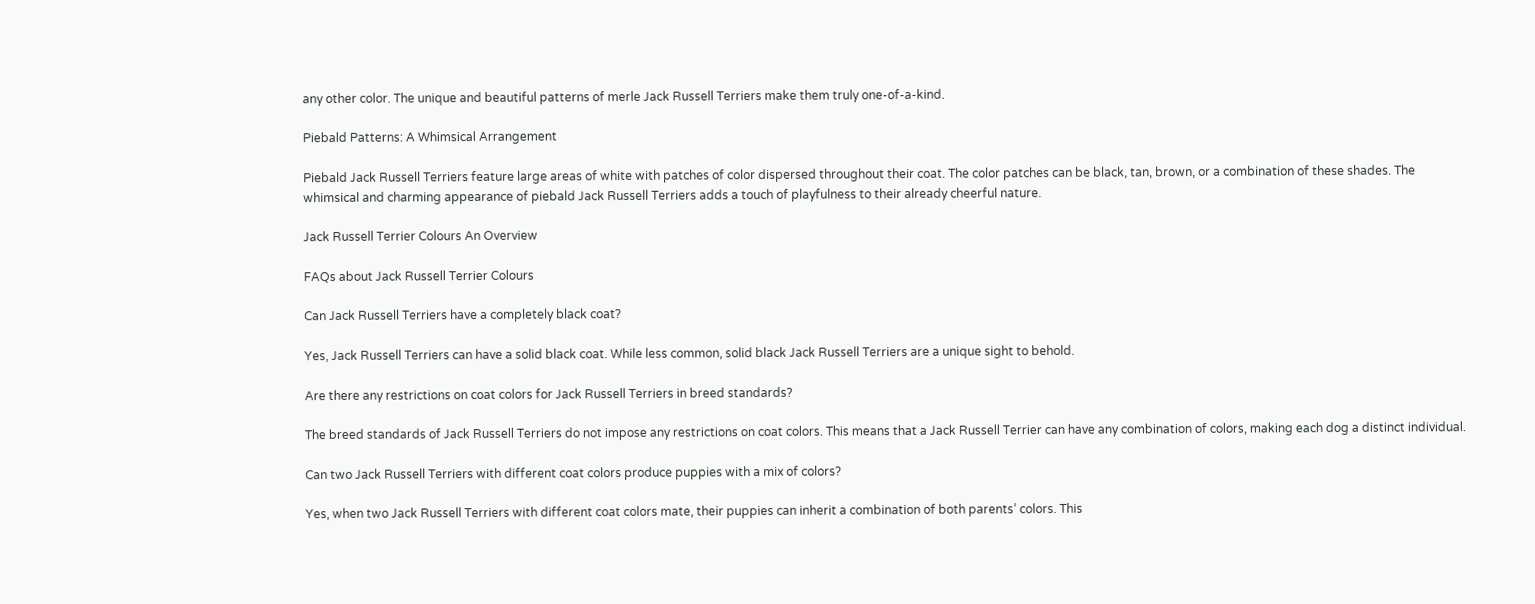any other color. The unique and beautiful patterns of merle Jack Russell Terriers make them truly one-of-a-kind.

Piebald Patterns: A Whimsical Arrangement

Piebald Jack Russell Terriers feature large areas of white with patches of color dispersed throughout their coat. The color patches can be black, tan, brown, or a combination of these shades. The whimsical and charming appearance of piebald Jack Russell Terriers adds a touch of playfulness to their already cheerful nature.

Jack Russell Terrier Colours An Overview

FAQs about Jack Russell Terrier Colours

Can Jack Russell Terriers have a completely black coat?

Yes, Jack Russell Terriers can have a solid black coat. While less common, solid black Jack Russell Terriers are a unique sight to behold.

Are there any restrictions on coat colors for Jack Russell Terriers in breed standards?

The breed standards of Jack Russell Terriers do not impose any restrictions on coat colors. This means that a Jack Russell Terrier can have any combination of colors, making each dog a distinct individual.

Can two Jack Russell Terriers with different coat colors produce puppies with a mix of colors?

Yes, when two Jack Russell Terriers with different coat colors mate, their puppies can inherit a combination of both parents’ colors. This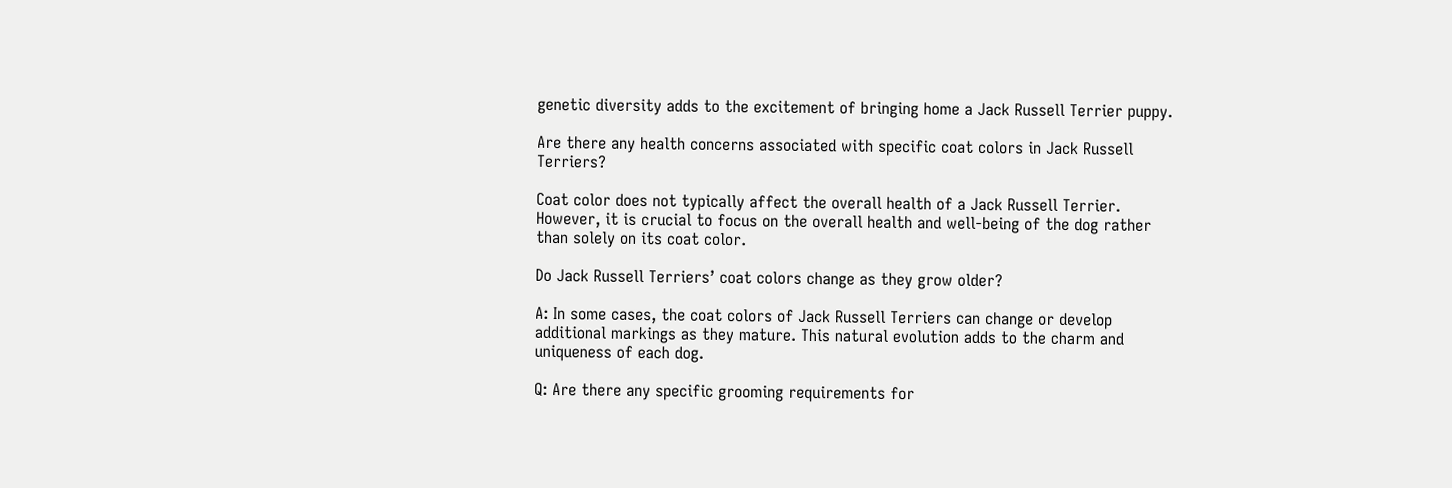genetic diversity adds to the excitement of bringing home a Jack Russell Terrier puppy.

Are there any health concerns associated with specific coat colors in Jack Russell Terriers?

Coat color does not typically affect the overall health of a Jack Russell Terrier. However, it is crucial to focus on the overall health and well-being of the dog rather than solely on its coat color.

Do Jack Russell Terriers’ coat colors change as they grow older?

A: In some cases, the coat colors of Jack Russell Terriers can change or develop additional markings as they mature. This natural evolution adds to the charm and uniqueness of each dog.

Q: Are there any specific grooming requirements for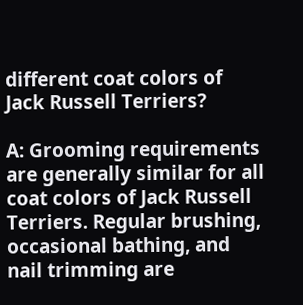different coat colors of Jack Russell Terriers?

A: Grooming requirements are generally similar for all coat colors of Jack Russell Terriers. Regular brushing, occasional bathing, and nail trimming are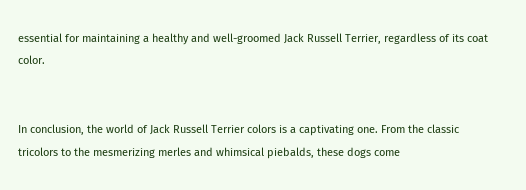essential for maintaining a healthy and well-groomed Jack Russell Terrier, regardless of its coat color.


In conclusion, the world of Jack Russell Terrier colors is a captivating one. From the classic tricolors to the mesmerizing merles and whimsical piebalds, these dogs come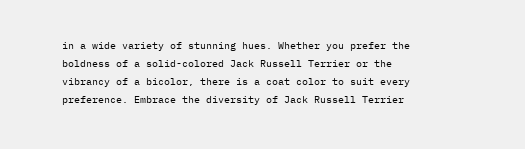in a wide variety of stunning hues. Whether you prefer the boldness of a solid-colored Jack Russell Terrier or the vibrancy of a bicolor, there is a coat color to suit every preference. Embrace the diversity of Jack Russell Terrier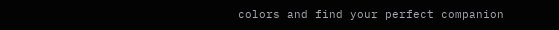colors and find your perfect companion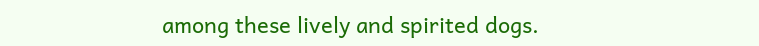among these lively and spirited dogs.